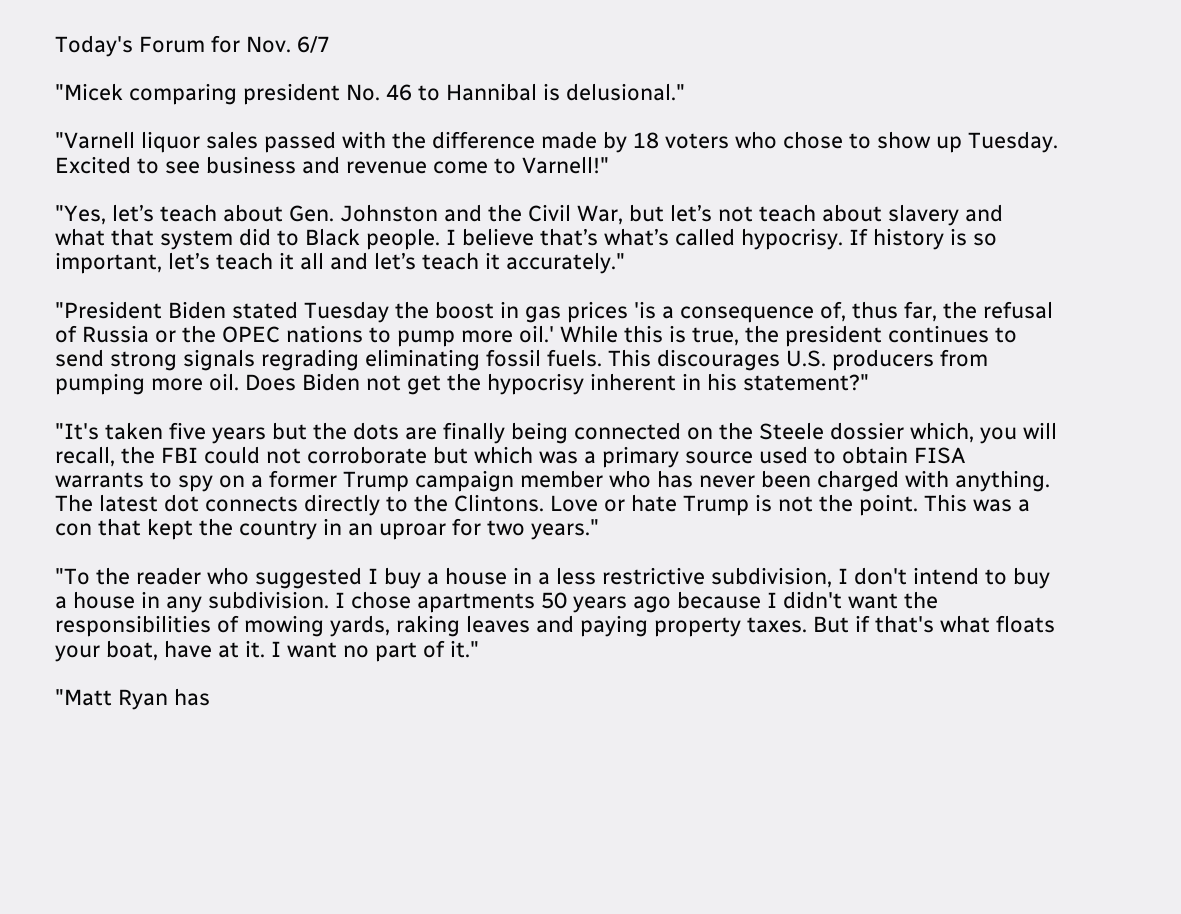Today's Forum for Nov. 6/7

"Micek comparing president No. 46 to Hannibal is delusional."

"Varnell liquor sales passed with the difference made by 18 voters who chose to show up Tuesday. Excited to see business and revenue come to Varnell!"

"Yes, let’s teach about Gen. Johnston and the Civil War, but let’s not teach about slavery and what that system did to Black people. I believe that’s what’s called hypocrisy. If history is so important, let’s teach it all and let’s teach it accurately."

"President Biden stated Tuesday the boost in gas prices 'is a consequence of, thus far, the refusal of Russia or the OPEC nations to pump more oil.' While this is true, the president continues to send strong signals regrading eliminating fossil fuels. This discourages U.S. producers from pumping more oil. Does Biden not get the hypocrisy inherent in his statement?"

"It's taken five years but the dots are finally being connected on the Steele dossier which, you will recall, the FBI could not corroborate but which was a primary source used to obtain FISA warrants to spy on a former Trump campaign member who has never been charged with anything. The latest dot connects directly to the Clintons. Love or hate Trump is not the point. This was a con that kept the country in an uproar for two years."

"To the reader who suggested I buy a house in a less restrictive subdivision, I don't intend to buy a house in any subdivision. I chose apartments 50 years ago because I didn't want the responsibilities of mowing yards, raking leaves and paying property taxes. But if that's what floats your boat, have at it. I want no part of it."

"Matt Ryan has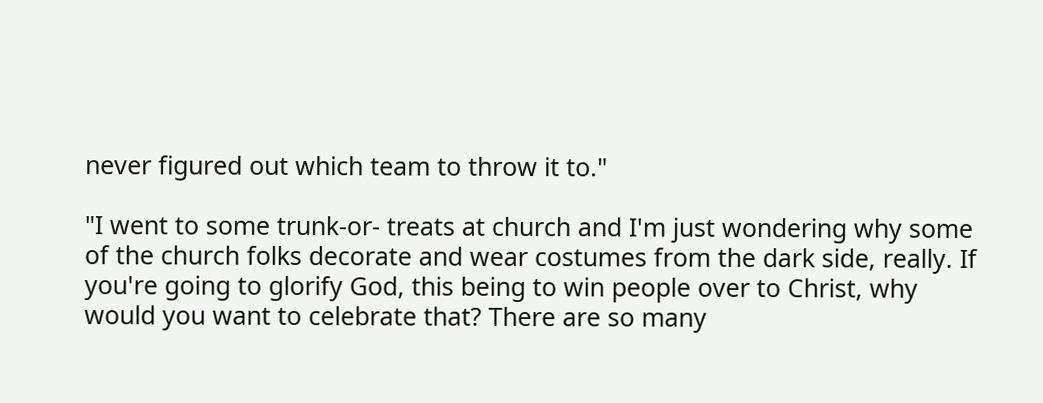never figured out which team to throw it to."

"I went to some trunk-or- treats at church and I'm just wondering why some of the church folks decorate and wear costumes from the dark side, really. If you're going to glorify God, this being to win people over to Christ, why would you want to celebrate that? There are so many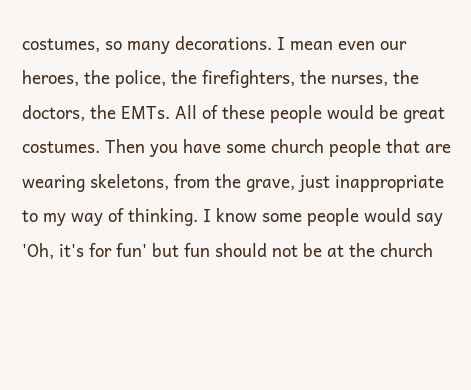costumes, so many decorations. I mean even our heroes, the police, the firefighters, the nurses, the doctors, the EMTs. All of these people would be great costumes. Then you have some church people that are wearing skeletons, from the grave, just inappropriate to my way of thinking. I know some people would say 'Oh, it's for fun' but fun should not be at the church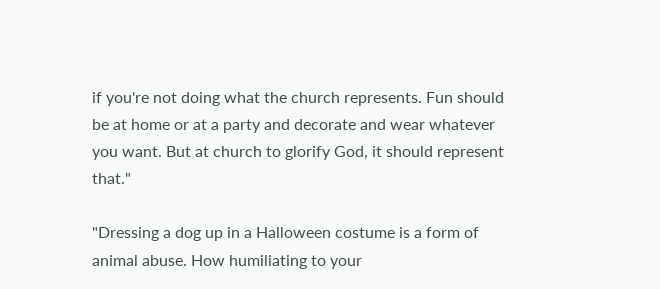if you're not doing what the church represents. Fun should be at home or at a party and decorate and wear whatever you want. But at church to glorify God, it should represent that."

"Dressing a dog up in a Halloween costume is a form of animal abuse. How humiliating to your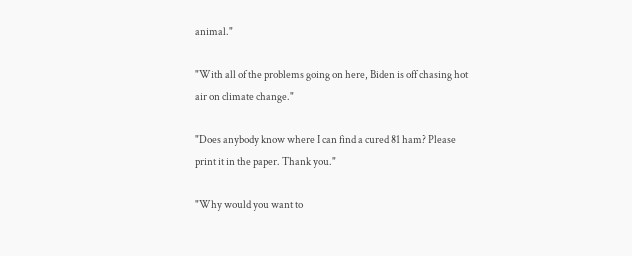animal."

"With all of the problems going on here, Biden is off chasing hot air on climate change."

"Does anybody know where I can find a cured 81 ham? Please print it in the paper. Thank you."

"Why would you want to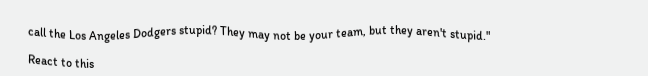call the Los Angeles Dodgers stupid? They may not be your team, but they aren't stupid."

React to this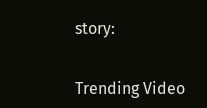story:


Trending Video